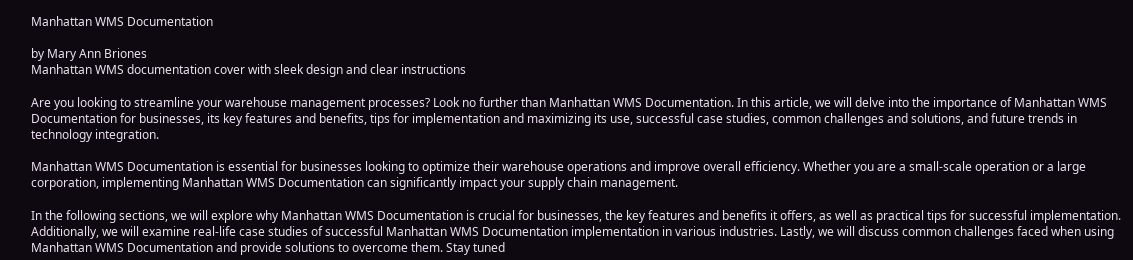Manhattan WMS Documentation

by Mary Ann Briones
Manhattan WMS documentation cover with sleek design and clear instructions

Are you looking to streamline your warehouse management processes? Look no further than Manhattan WMS Documentation. In this article, we will delve into the importance of Manhattan WMS Documentation for businesses, its key features and benefits, tips for implementation and maximizing its use, successful case studies, common challenges and solutions, and future trends in technology integration.

Manhattan WMS Documentation is essential for businesses looking to optimize their warehouse operations and improve overall efficiency. Whether you are a small-scale operation or a large corporation, implementing Manhattan WMS Documentation can significantly impact your supply chain management.

In the following sections, we will explore why Manhattan WMS Documentation is crucial for businesses, the key features and benefits it offers, as well as practical tips for successful implementation. Additionally, we will examine real-life case studies of successful Manhattan WMS Documentation implementation in various industries. Lastly, we will discuss common challenges faced when using Manhattan WMS Documentation and provide solutions to overcome them. Stay tuned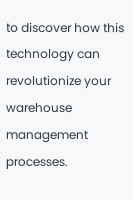to discover how this technology can revolutionize your warehouse management processes.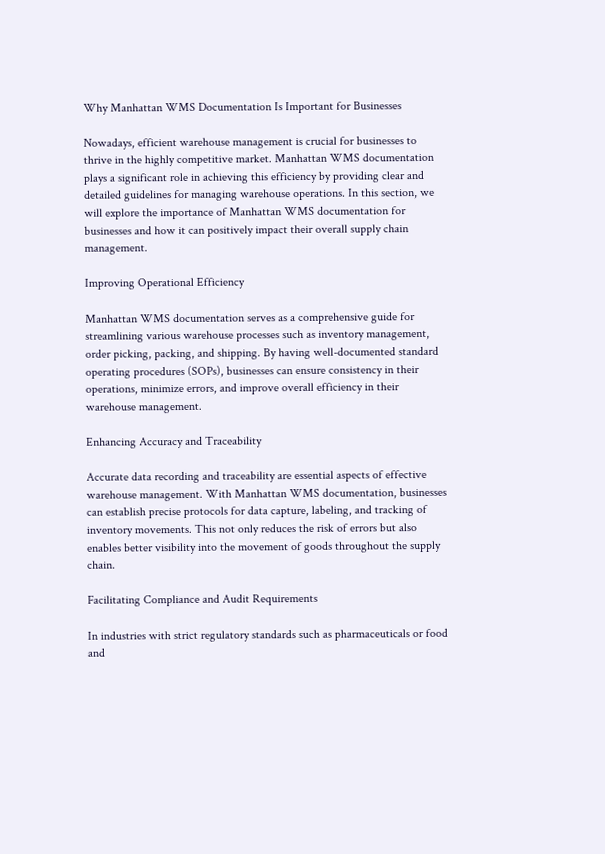Why Manhattan WMS Documentation Is Important for Businesses

Nowadays, efficient warehouse management is crucial for businesses to thrive in the highly competitive market. Manhattan WMS documentation plays a significant role in achieving this efficiency by providing clear and detailed guidelines for managing warehouse operations. In this section, we will explore the importance of Manhattan WMS documentation for businesses and how it can positively impact their overall supply chain management.

Improving Operational Efficiency

Manhattan WMS documentation serves as a comprehensive guide for streamlining various warehouse processes such as inventory management, order picking, packing, and shipping. By having well-documented standard operating procedures (SOPs), businesses can ensure consistency in their operations, minimize errors, and improve overall efficiency in their warehouse management.

Enhancing Accuracy and Traceability

Accurate data recording and traceability are essential aspects of effective warehouse management. With Manhattan WMS documentation, businesses can establish precise protocols for data capture, labeling, and tracking of inventory movements. This not only reduces the risk of errors but also enables better visibility into the movement of goods throughout the supply chain.

Facilitating Compliance and Audit Requirements

In industries with strict regulatory standards such as pharmaceuticals or food and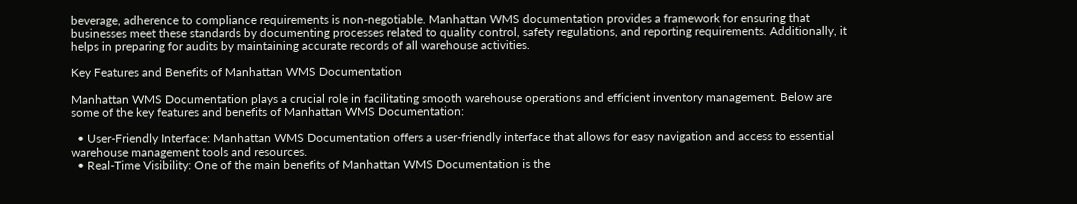beverage, adherence to compliance requirements is non-negotiable. Manhattan WMS documentation provides a framework for ensuring that businesses meet these standards by documenting processes related to quality control, safety regulations, and reporting requirements. Additionally, it helps in preparing for audits by maintaining accurate records of all warehouse activities.

Key Features and Benefits of Manhattan WMS Documentation

Manhattan WMS Documentation plays a crucial role in facilitating smooth warehouse operations and efficient inventory management. Below are some of the key features and benefits of Manhattan WMS Documentation:

  • User-Friendly Interface: Manhattan WMS Documentation offers a user-friendly interface that allows for easy navigation and access to essential warehouse management tools and resources.
  • Real-Time Visibility: One of the main benefits of Manhattan WMS Documentation is the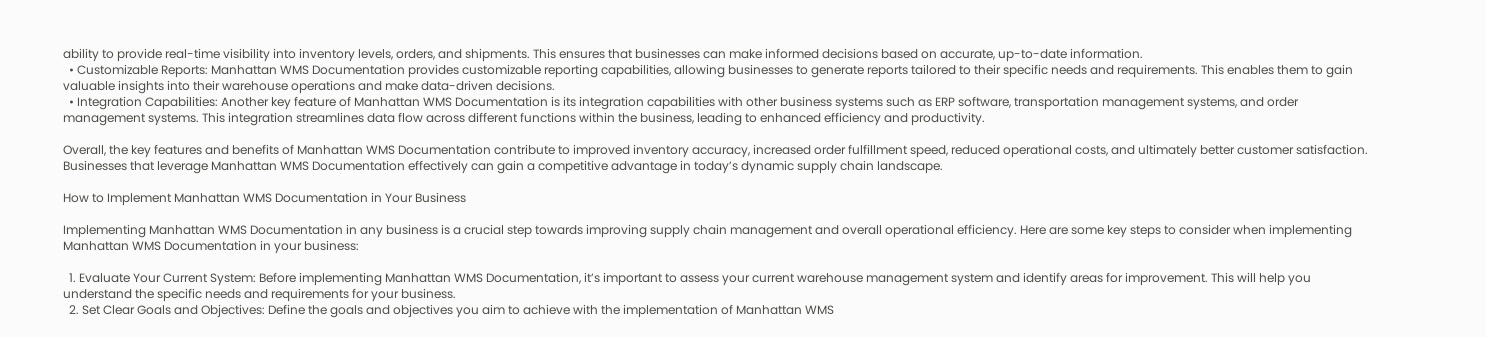ability to provide real-time visibility into inventory levels, orders, and shipments. This ensures that businesses can make informed decisions based on accurate, up-to-date information.
  • Customizable Reports: Manhattan WMS Documentation provides customizable reporting capabilities, allowing businesses to generate reports tailored to their specific needs and requirements. This enables them to gain valuable insights into their warehouse operations and make data-driven decisions.
  • Integration Capabilities: Another key feature of Manhattan WMS Documentation is its integration capabilities with other business systems such as ERP software, transportation management systems, and order management systems. This integration streamlines data flow across different functions within the business, leading to enhanced efficiency and productivity.

Overall, the key features and benefits of Manhattan WMS Documentation contribute to improved inventory accuracy, increased order fulfillment speed, reduced operational costs, and ultimately better customer satisfaction. Businesses that leverage Manhattan WMS Documentation effectively can gain a competitive advantage in today’s dynamic supply chain landscape.

How to Implement Manhattan WMS Documentation in Your Business

Implementing Manhattan WMS Documentation in any business is a crucial step towards improving supply chain management and overall operational efficiency. Here are some key steps to consider when implementing Manhattan WMS Documentation in your business:

  1. Evaluate Your Current System: Before implementing Manhattan WMS Documentation, it’s important to assess your current warehouse management system and identify areas for improvement. This will help you understand the specific needs and requirements for your business.
  2. Set Clear Goals and Objectives: Define the goals and objectives you aim to achieve with the implementation of Manhattan WMS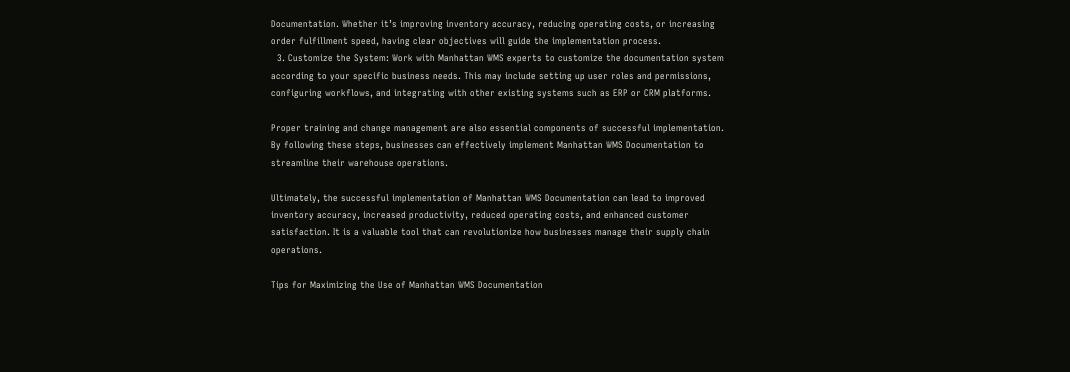Documentation. Whether it’s improving inventory accuracy, reducing operating costs, or increasing order fulfillment speed, having clear objectives will guide the implementation process.
  3. Customize the System: Work with Manhattan WMS experts to customize the documentation system according to your specific business needs. This may include setting up user roles and permissions, configuring workflows, and integrating with other existing systems such as ERP or CRM platforms.

Proper training and change management are also essential components of successful implementation. By following these steps, businesses can effectively implement Manhattan WMS Documentation to streamline their warehouse operations.

Ultimately, the successful implementation of Manhattan WMS Documentation can lead to improved inventory accuracy, increased productivity, reduced operating costs, and enhanced customer satisfaction. It is a valuable tool that can revolutionize how businesses manage their supply chain operations.

Tips for Maximizing the Use of Manhattan WMS Documentation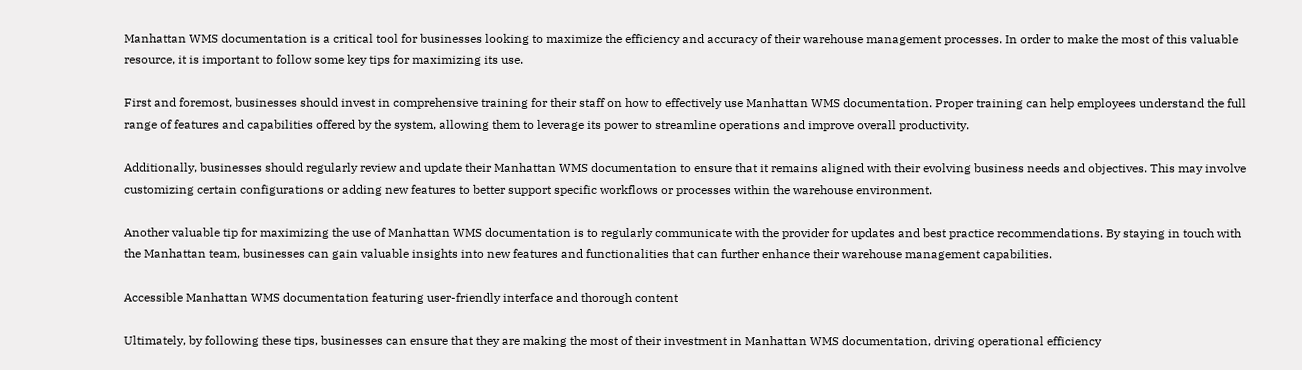Manhattan WMS documentation is a critical tool for businesses looking to maximize the efficiency and accuracy of their warehouse management processes. In order to make the most of this valuable resource, it is important to follow some key tips for maximizing its use.

First and foremost, businesses should invest in comprehensive training for their staff on how to effectively use Manhattan WMS documentation. Proper training can help employees understand the full range of features and capabilities offered by the system, allowing them to leverage its power to streamline operations and improve overall productivity.

Additionally, businesses should regularly review and update their Manhattan WMS documentation to ensure that it remains aligned with their evolving business needs and objectives. This may involve customizing certain configurations or adding new features to better support specific workflows or processes within the warehouse environment.

Another valuable tip for maximizing the use of Manhattan WMS documentation is to regularly communicate with the provider for updates and best practice recommendations. By staying in touch with the Manhattan team, businesses can gain valuable insights into new features and functionalities that can further enhance their warehouse management capabilities.

Accessible Manhattan WMS documentation featuring user-friendly interface and thorough content

Ultimately, by following these tips, businesses can ensure that they are making the most of their investment in Manhattan WMS documentation, driving operational efficiency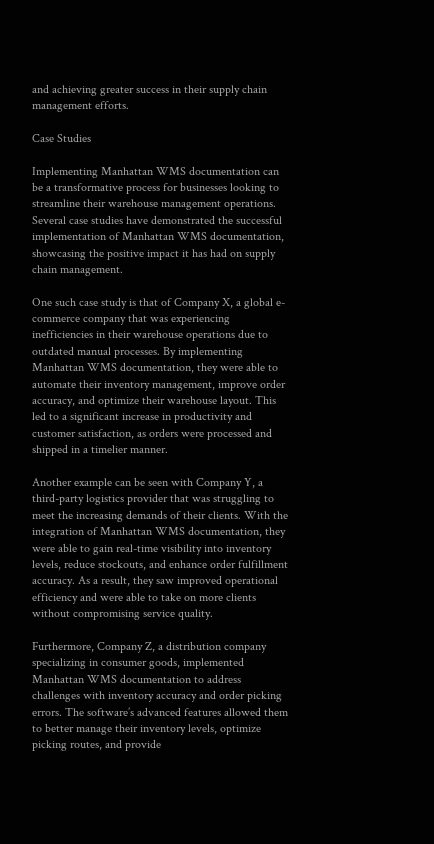and achieving greater success in their supply chain management efforts.

Case Studies

Implementing Manhattan WMS documentation can be a transformative process for businesses looking to streamline their warehouse management operations. Several case studies have demonstrated the successful implementation of Manhattan WMS documentation, showcasing the positive impact it has had on supply chain management.

One such case study is that of Company X, a global e-commerce company that was experiencing inefficiencies in their warehouse operations due to outdated manual processes. By implementing Manhattan WMS documentation, they were able to automate their inventory management, improve order accuracy, and optimize their warehouse layout. This led to a significant increase in productivity and customer satisfaction, as orders were processed and shipped in a timelier manner.

Another example can be seen with Company Y, a third-party logistics provider that was struggling to meet the increasing demands of their clients. With the integration of Manhattan WMS documentation, they were able to gain real-time visibility into inventory levels, reduce stockouts, and enhance order fulfillment accuracy. As a result, they saw improved operational efficiency and were able to take on more clients without compromising service quality.

Furthermore, Company Z, a distribution company specializing in consumer goods, implemented Manhattan WMS documentation to address challenges with inventory accuracy and order picking errors. The software’s advanced features allowed them to better manage their inventory levels, optimize picking routes, and provide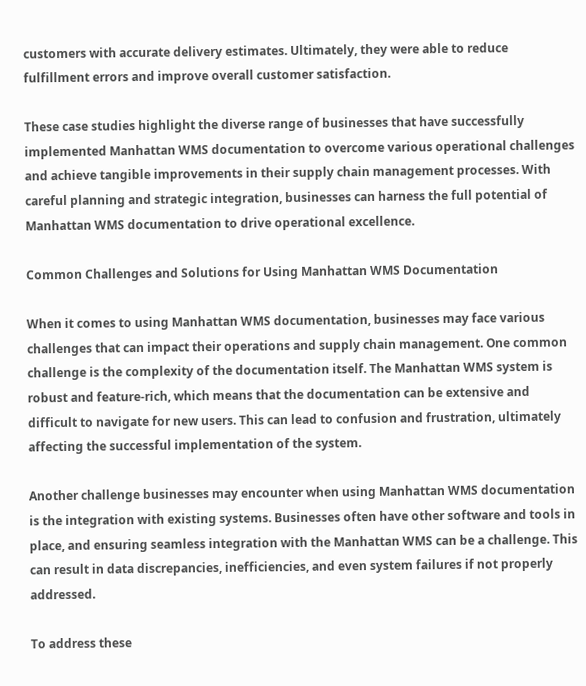customers with accurate delivery estimates. Ultimately, they were able to reduce fulfillment errors and improve overall customer satisfaction.

These case studies highlight the diverse range of businesses that have successfully implemented Manhattan WMS documentation to overcome various operational challenges and achieve tangible improvements in their supply chain management processes. With careful planning and strategic integration, businesses can harness the full potential of Manhattan WMS documentation to drive operational excellence.

Common Challenges and Solutions for Using Manhattan WMS Documentation

When it comes to using Manhattan WMS documentation, businesses may face various challenges that can impact their operations and supply chain management. One common challenge is the complexity of the documentation itself. The Manhattan WMS system is robust and feature-rich, which means that the documentation can be extensive and difficult to navigate for new users. This can lead to confusion and frustration, ultimately affecting the successful implementation of the system.

Another challenge businesses may encounter when using Manhattan WMS documentation is the integration with existing systems. Businesses often have other software and tools in place, and ensuring seamless integration with the Manhattan WMS can be a challenge. This can result in data discrepancies, inefficiencies, and even system failures if not properly addressed.

To address these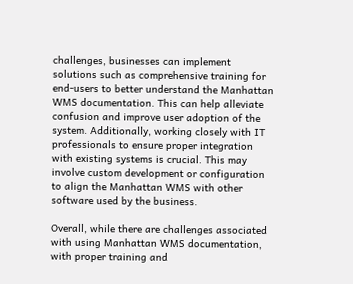challenges, businesses can implement solutions such as comprehensive training for end-users to better understand the Manhattan WMS documentation. This can help alleviate confusion and improve user adoption of the system. Additionally, working closely with IT professionals to ensure proper integration with existing systems is crucial. This may involve custom development or configuration to align the Manhattan WMS with other software used by the business.

Overall, while there are challenges associated with using Manhattan WMS documentation, with proper training and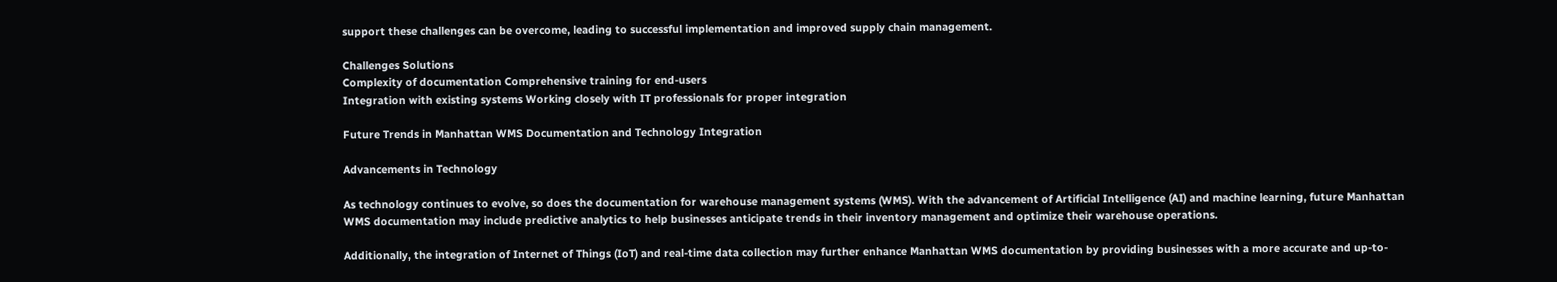support these challenges can be overcome, leading to successful implementation and improved supply chain management.

Challenges Solutions
Complexity of documentation Comprehensive training for end-users
Integration with existing systems Working closely with IT professionals for proper integration

Future Trends in Manhattan WMS Documentation and Technology Integration

Advancements in Technology

As technology continues to evolve, so does the documentation for warehouse management systems (WMS). With the advancement of Artificial Intelligence (AI) and machine learning, future Manhattan WMS documentation may include predictive analytics to help businesses anticipate trends in their inventory management and optimize their warehouse operations.

Additionally, the integration of Internet of Things (IoT) and real-time data collection may further enhance Manhattan WMS documentation by providing businesses with a more accurate and up-to-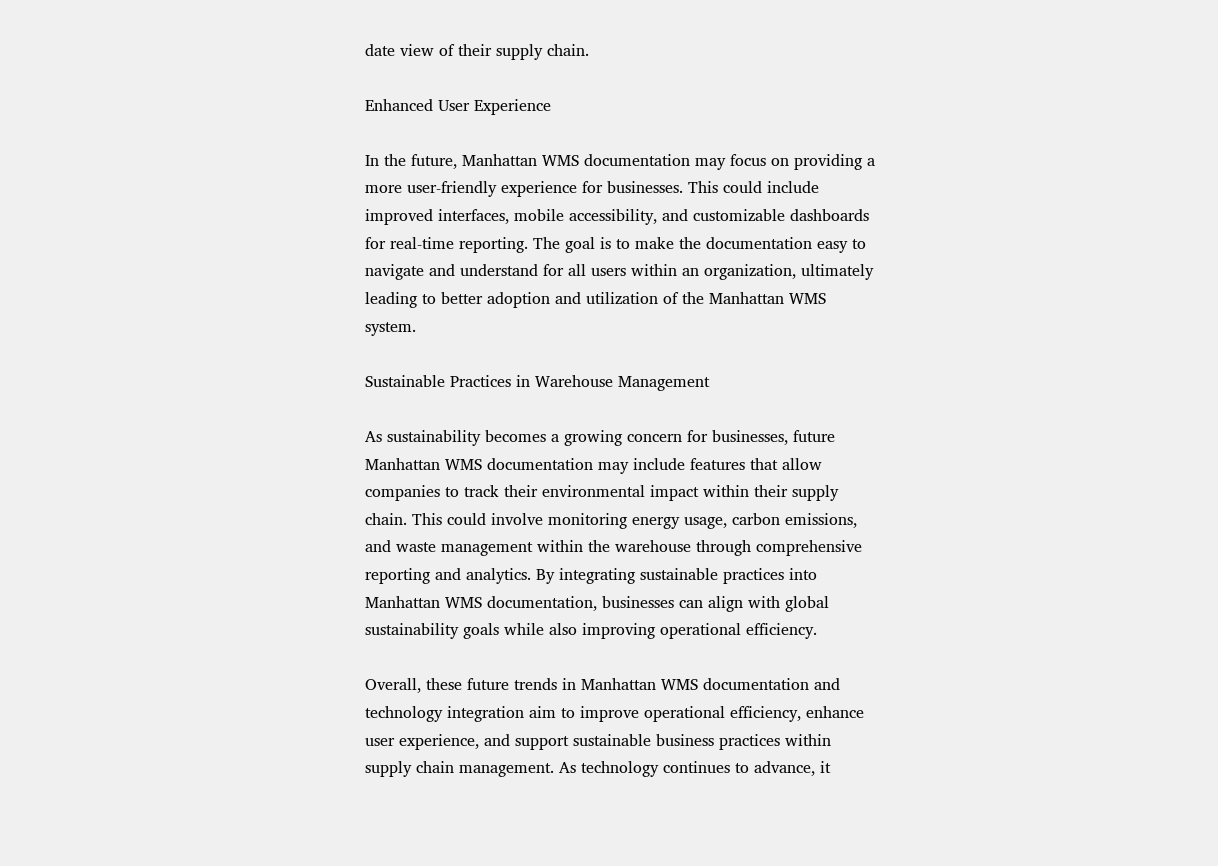date view of their supply chain.

Enhanced User Experience

In the future, Manhattan WMS documentation may focus on providing a more user-friendly experience for businesses. This could include improved interfaces, mobile accessibility, and customizable dashboards for real-time reporting. The goal is to make the documentation easy to navigate and understand for all users within an organization, ultimately leading to better adoption and utilization of the Manhattan WMS system.

Sustainable Practices in Warehouse Management

As sustainability becomes a growing concern for businesses, future Manhattan WMS documentation may include features that allow companies to track their environmental impact within their supply chain. This could involve monitoring energy usage, carbon emissions, and waste management within the warehouse through comprehensive reporting and analytics. By integrating sustainable practices into Manhattan WMS documentation, businesses can align with global sustainability goals while also improving operational efficiency.

Overall, these future trends in Manhattan WMS documentation and technology integration aim to improve operational efficiency, enhance user experience, and support sustainable business practices within supply chain management. As technology continues to advance, it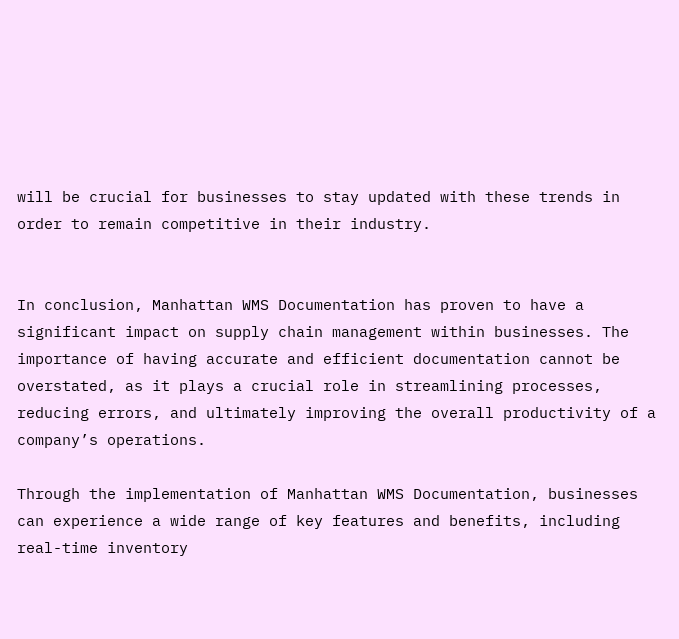will be crucial for businesses to stay updated with these trends in order to remain competitive in their industry.


In conclusion, Manhattan WMS Documentation has proven to have a significant impact on supply chain management within businesses. The importance of having accurate and efficient documentation cannot be overstated, as it plays a crucial role in streamlining processes, reducing errors, and ultimately improving the overall productivity of a company’s operations.

Through the implementation of Manhattan WMS Documentation, businesses can experience a wide range of key features and benefits, including real-time inventory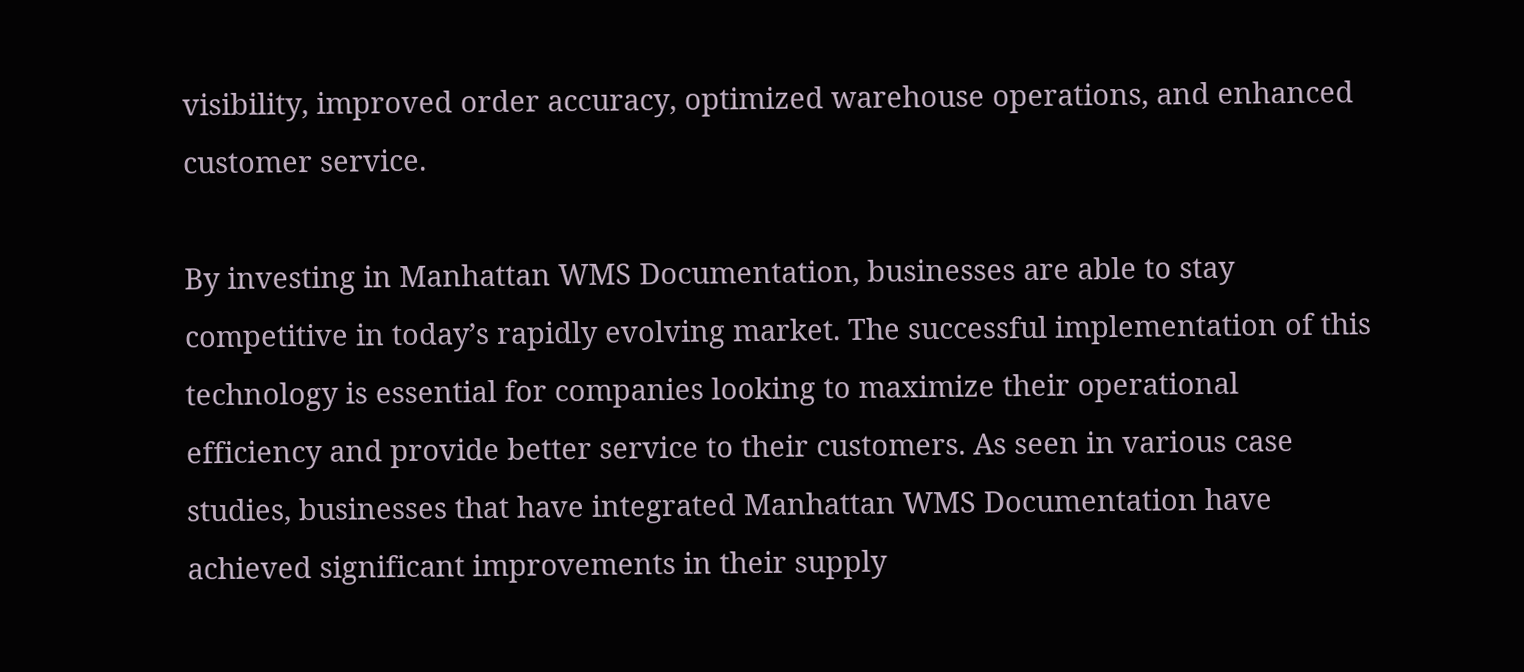visibility, improved order accuracy, optimized warehouse operations, and enhanced customer service.

By investing in Manhattan WMS Documentation, businesses are able to stay competitive in today’s rapidly evolving market. The successful implementation of this technology is essential for companies looking to maximize their operational efficiency and provide better service to their customers. As seen in various case studies, businesses that have integrated Manhattan WMS Documentation have achieved significant improvements in their supply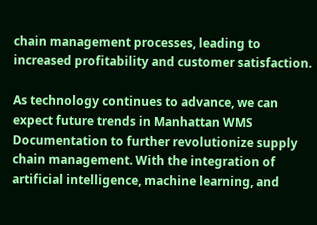chain management processes, leading to increased profitability and customer satisfaction.

As technology continues to advance, we can expect future trends in Manhattan WMS Documentation to further revolutionize supply chain management. With the integration of artificial intelligence, machine learning, and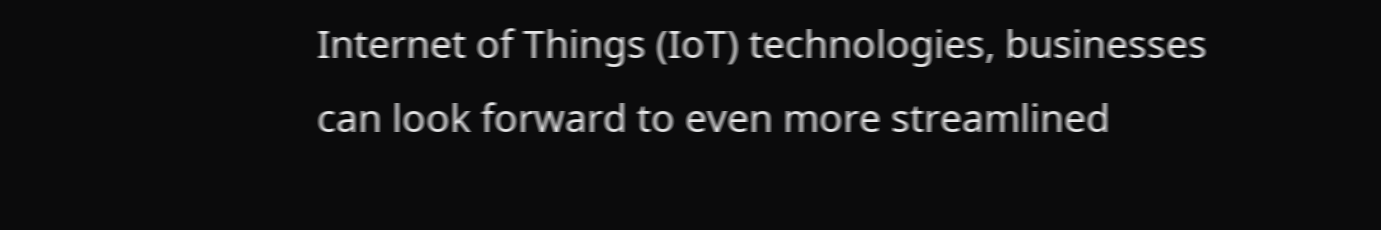Internet of Things (IoT) technologies, businesses can look forward to even more streamlined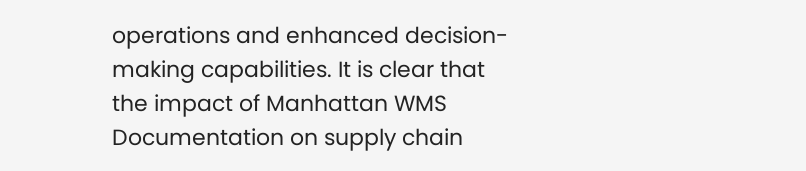operations and enhanced decision-making capabilities. It is clear that the impact of Manhattan WMS Documentation on supply chain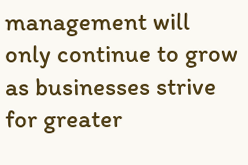management will only continue to grow as businesses strive for greater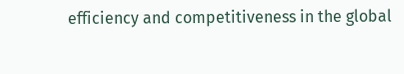efficiency and competitiveness in the global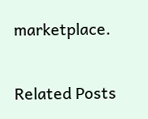marketplace.

Related Posts